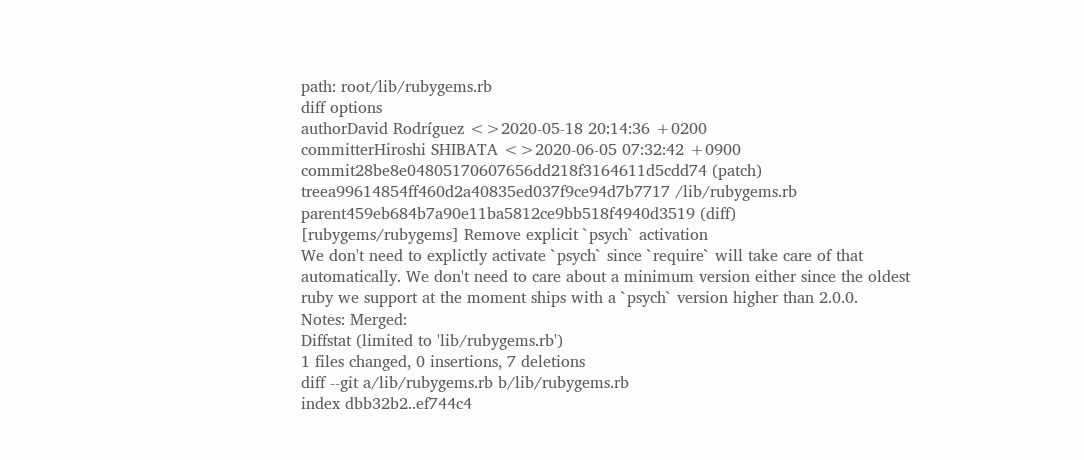path: root/lib/rubygems.rb
diff options
authorDavid Rodríguez <>2020-05-18 20:14:36 +0200
committerHiroshi SHIBATA <>2020-06-05 07:32:42 +0900
commit28be8e04805170607656dd218f3164611d5cdd74 (patch)
treea99614854ff460d2a40835ed037f9ce94d7b7717 /lib/rubygems.rb
parent459eb684b7a90e11ba5812ce9bb518f4940d3519 (diff)
[rubygems/rubygems] Remove explicit `psych` activation
We don't need to explictly activate `psych` since `require` will take care of that automatically. We don't need to care about a minimum version either since the oldest ruby we support at the moment ships with a `psych` version higher than 2.0.0.
Notes: Merged:
Diffstat (limited to 'lib/rubygems.rb')
1 files changed, 0 insertions, 7 deletions
diff --git a/lib/rubygems.rb b/lib/rubygems.rb
index dbb32b2..ef744c4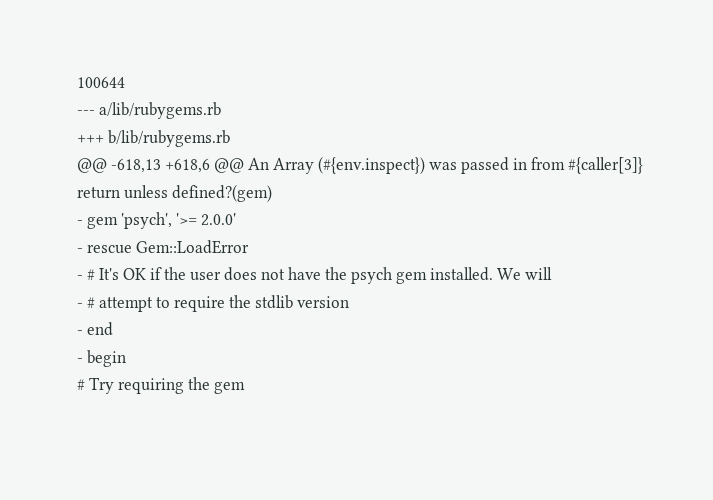100644
--- a/lib/rubygems.rb
+++ b/lib/rubygems.rb
@@ -618,13 +618,6 @@ An Array (#{env.inspect}) was passed in from #{caller[3]}
return unless defined?(gem)
- gem 'psych', '>= 2.0.0'
- rescue Gem::LoadError
- # It's OK if the user does not have the psych gem installed. We will
- # attempt to require the stdlib version
- end
- begin
# Try requiring the gem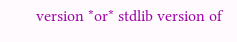version *or* stdlib version of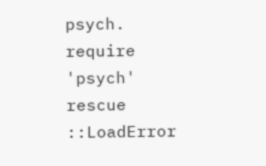psych.
require 'psych'
rescue ::LoadError